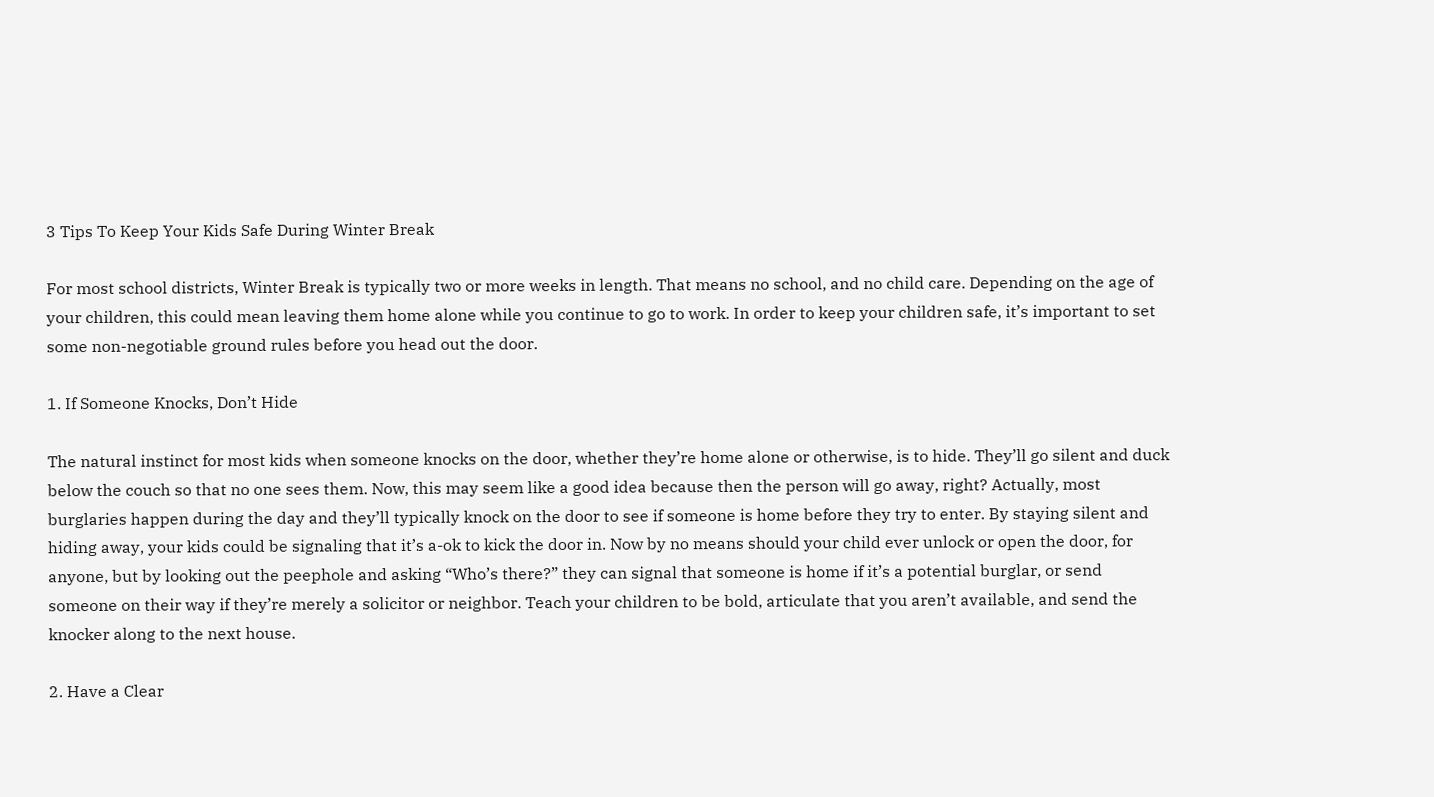3 Tips To Keep Your Kids Safe During Winter Break

For most school districts, Winter Break is typically two or more weeks in length. That means no school, and no child care. Depending on the age of your children, this could mean leaving them home alone while you continue to go to work. In order to keep your children safe, it’s important to set some non-negotiable ground rules before you head out the door.

1. If Someone Knocks, Don’t Hide

The natural instinct for most kids when someone knocks on the door, whether they’re home alone or otherwise, is to hide. They’ll go silent and duck below the couch so that no one sees them. Now, this may seem like a good idea because then the person will go away, right? Actually, most burglaries happen during the day and they’ll typically knock on the door to see if someone is home before they try to enter. By staying silent and hiding away, your kids could be signaling that it’s a-ok to kick the door in. Now by no means should your child ever unlock or open the door, for anyone, but by looking out the peephole and asking “Who’s there?” they can signal that someone is home if it’s a potential burglar, or send someone on their way if they’re merely a solicitor or neighbor. Teach your children to be bold, articulate that you aren’t available, and send the knocker along to the next house.

2. Have a Clear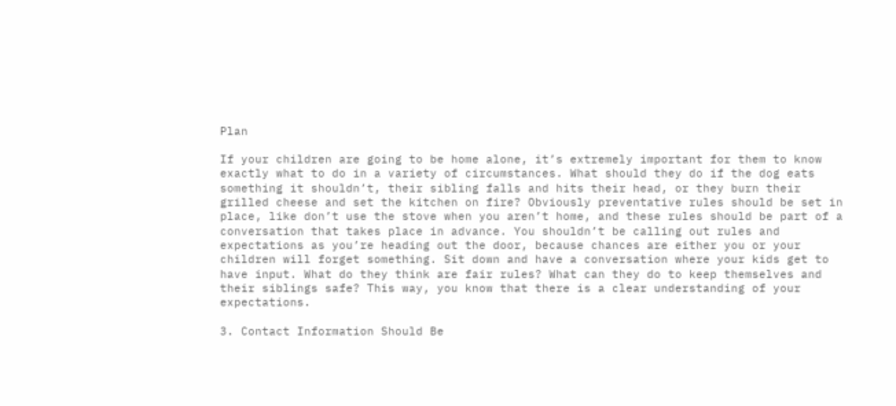Plan

If your children are going to be home alone, it’s extremely important for them to know exactly what to do in a variety of circumstances. What should they do if the dog eats something it shouldn’t, their sibling falls and hits their head, or they burn their grilled cheese and set the kitchen on fire? Obviously preventative rules should be set in place, like don’t use the stove when you aren’t home, and these rules should be part of a conversation that takes place in advance. You shouldn’t be calling out rules and expectations as you’re heading out the door, because chances are either you or your children will forget something. Sit down and have a conversation where your kids get to have input. What do they think are fair rules? What can they do to keep themselves and their siblings safe? This way, you know that there is a clear understanding of your expectations.

3. Contact Information Should Be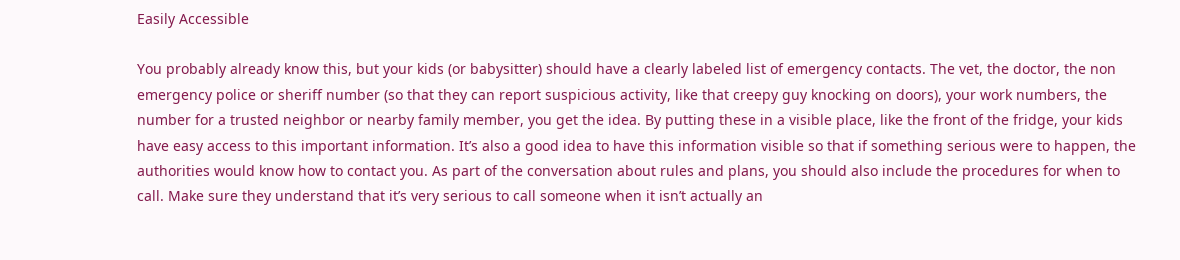Easily Accessible

You probably already know this, but your kids (or babysitter) should have a clearly labeled list of emergency contacts. The vet, the doctor, the non emergency police or sheriff number (so that they can report suspicious activity, like that creepy guy knocking on doors), your work numbers, the number for a trusted neighbor or nearby family member, you get the idea. By putting these in a visible place, like the front of the fridge, your kids have easy access to this important information. It’s also a good idea to have this information visible so that if something serious were to happen, the authorities would know how to contact you. As part of the conversation about rules and plans, you should also include the procedures for when to call. Make sure they understand that it’s very serious to call someone when it isn’t actually an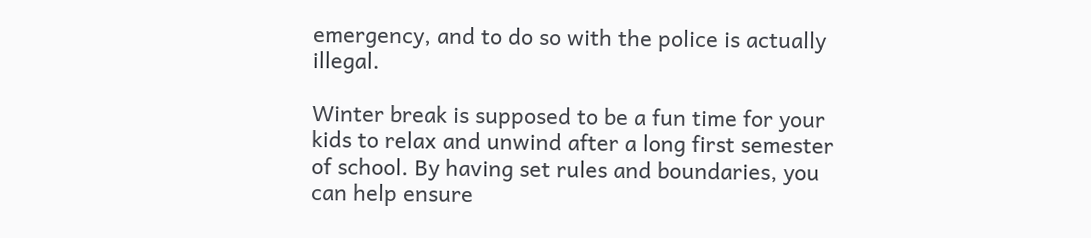emergency, and to do so with the police is actually illegal.

Winter break is supposed to be a fun time for your kids to relax and unwind after a long first semester of school. By having set rules and boundaries, you can help ensure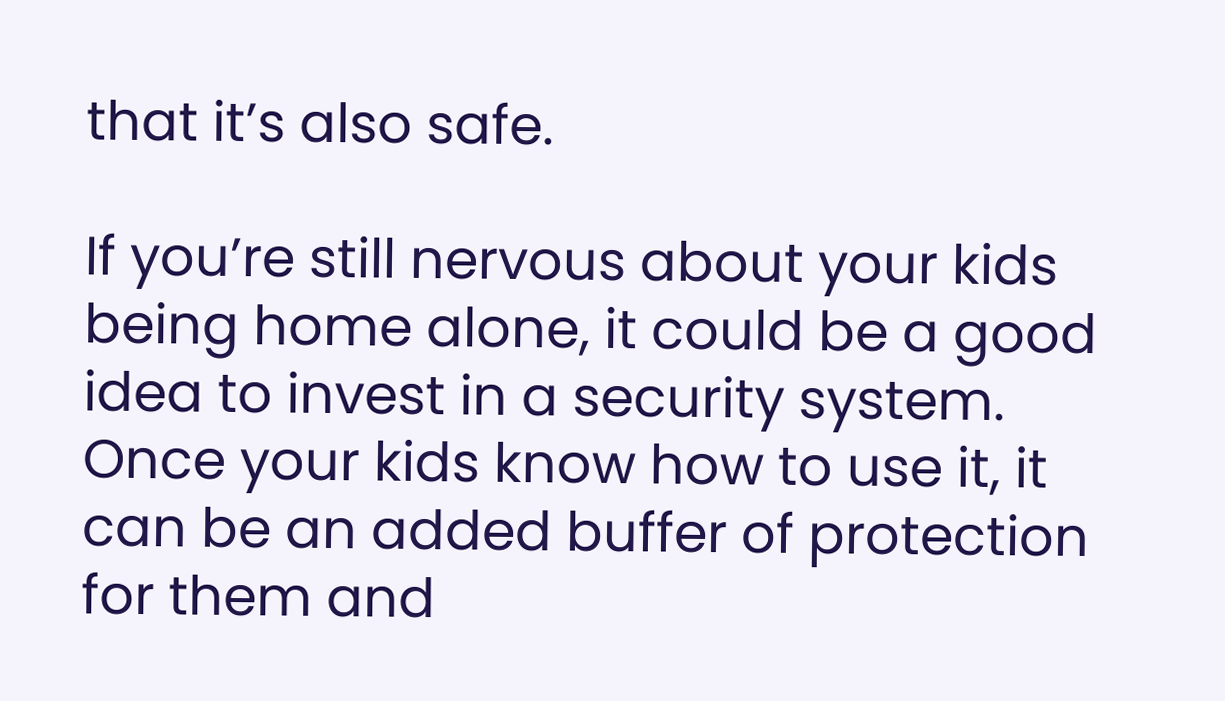that it’s also safe.

If you’re still nervous about your kids being home alone, it could be a good idea to invest in a security system. Once your kids know how to use it, it can be an added buffer of protection for them and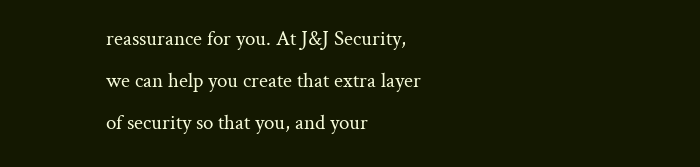reassurance for you. At J&J Security, we can help you create that extra layer of security so that you, and your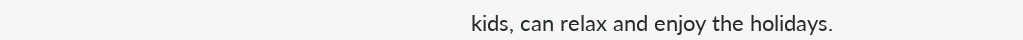kids, can relax and enjoy the holidays.